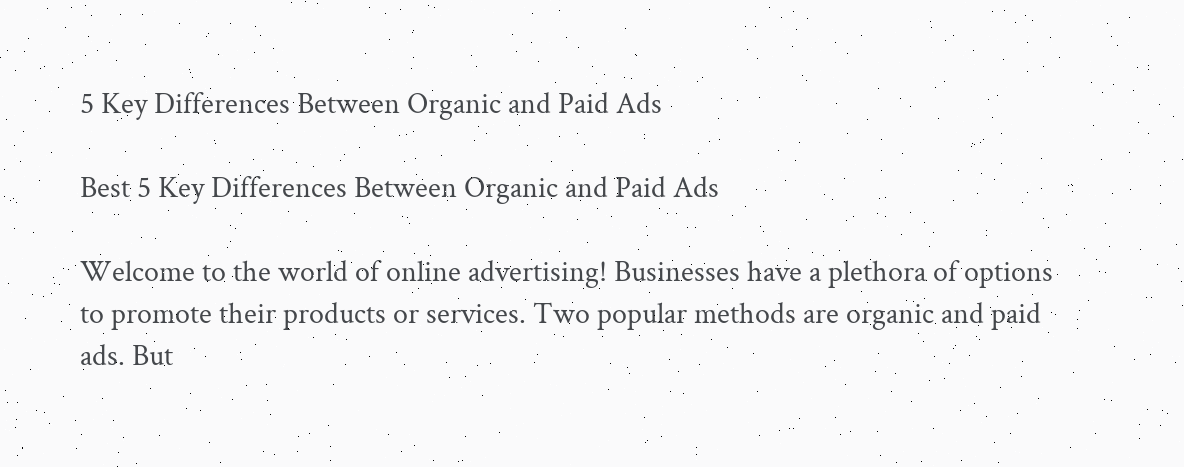5 Key Differences Between Organic and Paid Ads

Best 5 Key Differences Between Organic and Paid Ads

Welcome to the world of online advertising! Businesses have a plethora of options to promote their products or services. Two popular methods are organic and paid ads. But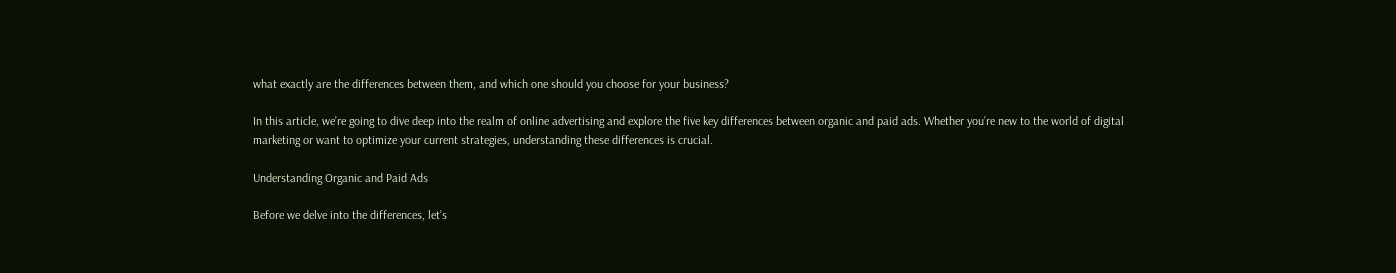what exactly are the differences between them, and which one should you choose for your business?

In this article, we’re going to dive deep into the realm of online advertising and explore the five key differences between organic and paid ads. Whether you’re new to the world of digital marketing or want to optimize your current strategies, understanding these differences is crucial.

Understanding Organic and Paid Ads

Before we delve into the differences, let’s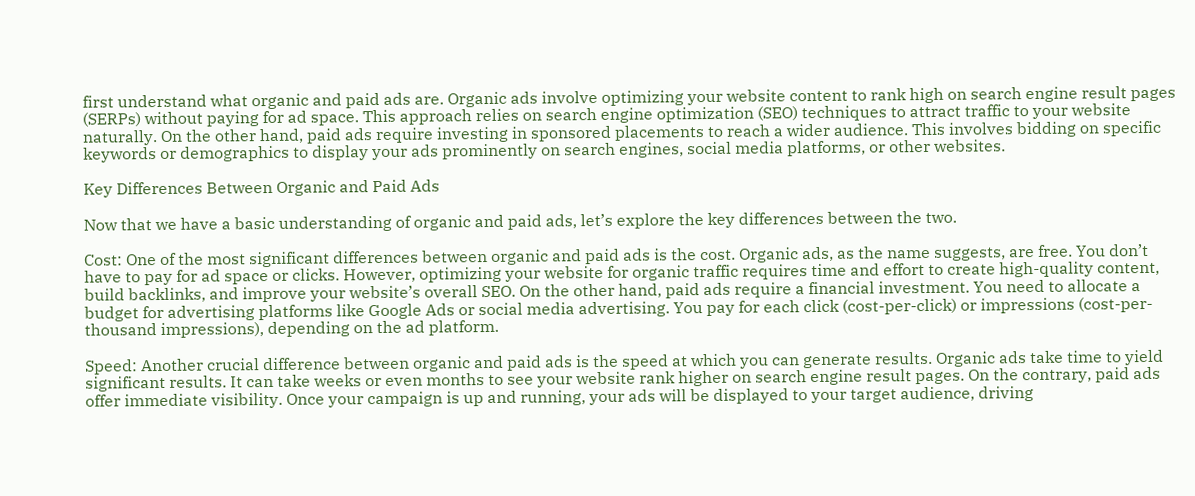first understand what organic and paid ads are. Organic ads involve optimizing your website content to rank high on search engine result pages (SERPs) without paying for ad space. This approach relies on search engine optimization (SEO) techniques to attract traffic to your website naturally. On the other hand, paid ads require investing in sponsored placements to reach a wider audience. This involves bidding on specific keywords or demographics to display your ads prominently on search engines, social media platforms, or other websites.

Key Differences Between Organic and Paid Ads

Now that we have a basic understanding of organic and paid ads, let’s explore the key differences between the two.

Cost: One of the most significant differences between organic and paid ads is the cost. Organic ads, as the name suggests, are free. You don’t have to pay for ad space or clicks. However, optimizing your website for organic traffic requires time and effort to create high-quality content, build backlinks, and improve your website’s overall SEO. On the other hand, paid ads require a financial investment. You need to allocate a budget for advertising platforms like Google Ads or social media advertising. You pay for each click (cost-per-click) or impressions (cost-per-thousand impressions), depending on the ad platform.

Speed: Another crucial difference between organic and paid ads is the speed at which you can generate results. Organic ads take time to yield significant results. It can take weeks or even months to see your website rank higher on search engine result pages. On the contrary, paid ads offer immediate visibility. Once your campaign is up and running, your ads will be displayed to your target audience, driving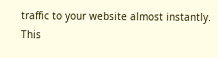traffic to your website almost instantly. This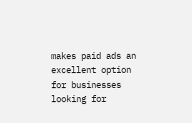makes paid ads an excellent option for businesses looking for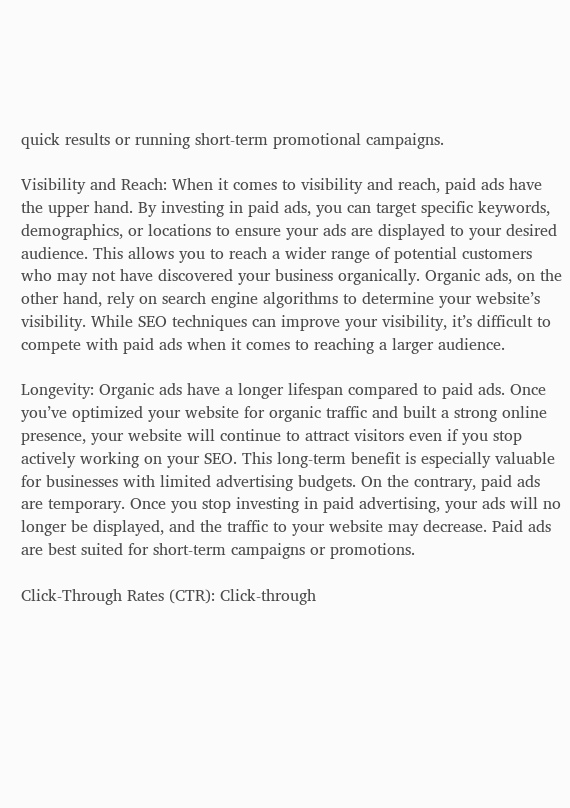quick results or running short-term promotional campaigns.

Visibility and Reach: When it comes to visibility and reach, paid ads have the upper hand. By investing in paid ads, you can target specific keywords, demographics, or locations to ensure your ads are displayed to your desired audience. This allows you to reach a wider range of potential customers who may not have discovered your business organically. Organic ads, on the other hand, rely on search engine algorithms to determine your website’s visibility. While SEO techniques can improve your visibility, it’s difficult to compete with paid ads when it comes to reaching a larger audience.

Longevity: Organic ads have a longer lifespan compared to paid ads. Once you’ve optimized your website for organic traffic and built a strong online presence, your website will continue to attract visitors even if you stop actively working on your SEO. This long-term benefit is especially valuable for businesses with limited advertising budgets. On the contrary, paid ads are temporary. Once you stop investing in paid advertising, your ads will no longer be displayed, and the traffic to your website may decrease. Paid ads are best suited for short-term campaigns or promotions.

Click-Through Rates (CTR): Click-through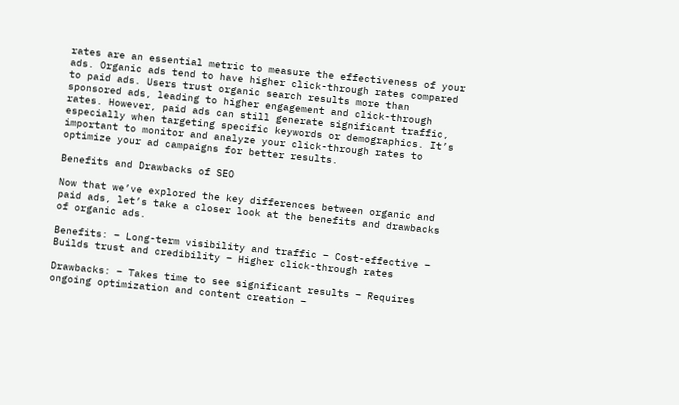rates are an essential metric to measure the effectiveness of your ads. Organic ads tend to have higher click-through rates compared to paid ads. Users trust organic search results more than sponsored ads, leading to higher engagement and click-through rates. However, paid ads can still generate significant traffic, especially when targeting specific keywords or demographics. It’s important to monitor and analyze your click-through rates to optimize your ad campaigns for better results.

Benefits and Drawbacks of SEO

Now that we’ve explored the key differences between organic and paid ads, let’s take a closer look at the benefits and drawbacks of organic ads.

Benefits: – Long-term visibility and traffic – Cost-effective – Builds trust and credibility – Higher click-through rates

Drawbacks: – Takes time to see significant results – Requires ongoing optimization and content creation –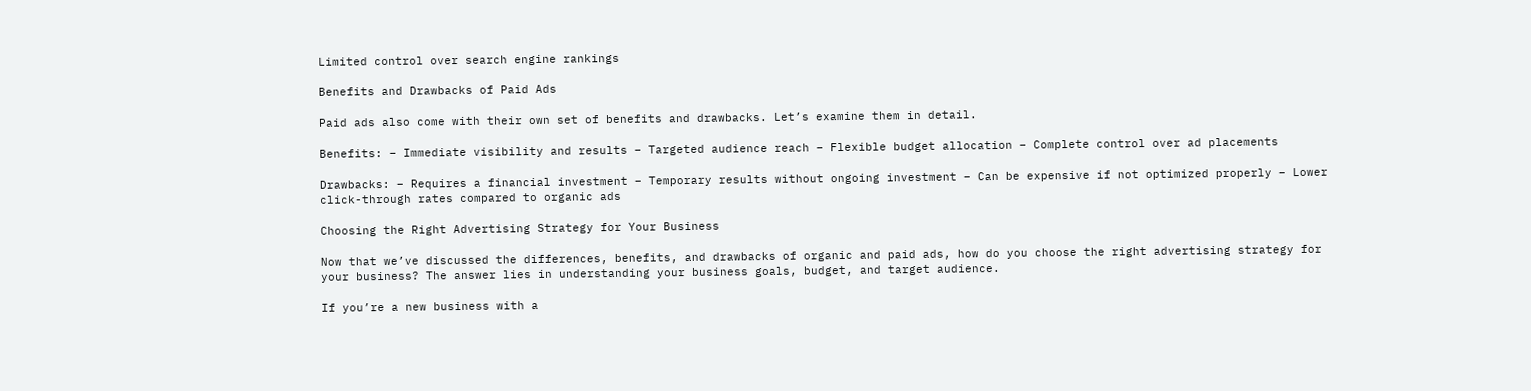Limited control over search engine rankings

Benefits and Drawbacks of Paid Ads

Paid ads also come with their own set of benefits and drawbacks. Let’s examine them in detail.

Benefits: – Immediate visibility and results – Targeted audience reach – Flexible budget allocation – Complete control over ad placements

Drawbacks: – Requires a financial investment – Temporary results without ongoing investment – Can be expensive if not optimized properly – Lower click-through rates compared to organic ads

Choosing the Right Advertising Strategy for Your Business

Now that we’ve discussed the differences, benefits, and drawbacks of organic and paid ads, how do you choose the right advertising strategy for your business? The answer lies in understanding your business goals, budget, and target audience.

If you’re a new business with a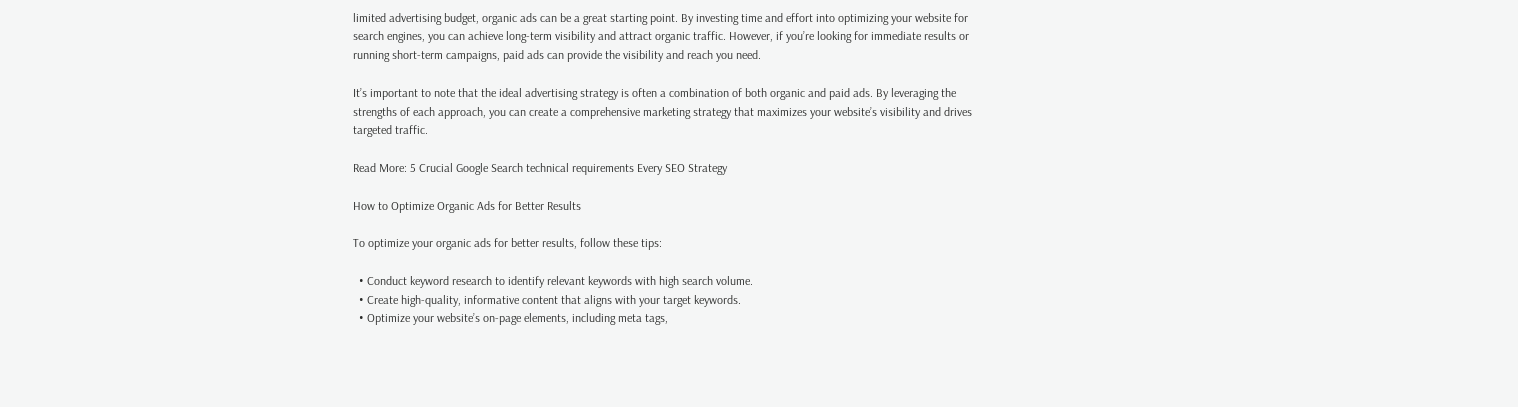limited advertising budget, organic ads can be a great starting point. By investing time and effort into optimizing your website for search engines, you can achieve long-term visibility and attract organic traffic. However, if you’re looking for immediate results or running short-term campaigns, paid ads can provide the visibility and reach you need.

It’s important to note that the ideal advertising strategy is often a combination of both organic and paid ads. By leveraging the strengths of each approach, you can create a comprehensive marketing strategy that maximizes your website’s visibility and drives targeted traffic.

Read More: 5 Crucial Google Search technical requirements Every SEO Strategy

How to Optimize Organic Ads for Better Results

To optimize your organic ads for better results, follow these tips:

  • Conduct keyword research to identify relevant keywords with high search volume.
  • Create high-quality, informative content that aligns with your target keywords.
  • Optimize your website’s on-page elements, including meta tags,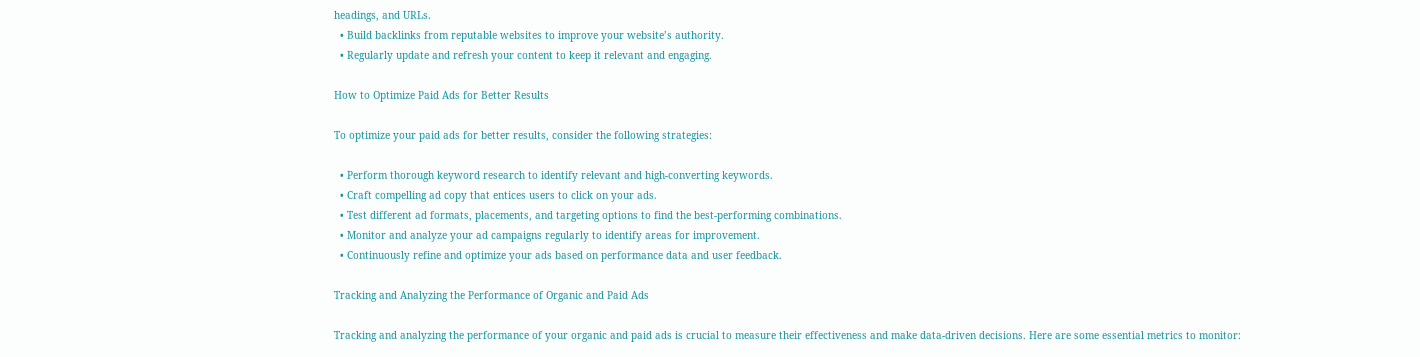headings, and URLs.
  • Build backlinks from reputable websites to improve your website’s authority.
  • Regularly update and refresh your content to keep it relevant and engaging.

How to Optimize Paid Ads for Better Results

To optimize your paid ads for better results, consider the following strategies:

  • Perform thorough keyword research to identify relevant and high-converting keywords.
  • Craft compelling ad copy that entices users to click on your ads.
  • Test different ad formats, placements, and targeting options to find the best-performing combinations.
  • Monitor and analyze your ad campaigns regularly to identify areas for improvement.
  • Continuously refine and optimize your ads based on performance data and user feedback.

Tracking and Analyzing the Performance of Organic and Paid Ads

Tracking and analyzing the performance of your organic and paid ads is crucial to measure their effectiveness and make data-driven decisions. Here are some essential metrics to monitor: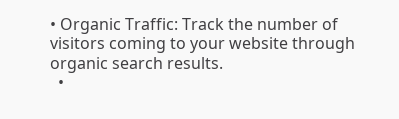• Organic Traffic: Track the number of visitors coming to your website through organic search results.
  •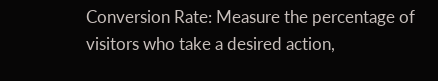Conversion Rate: Measure the percentage of visitors who take a desired action,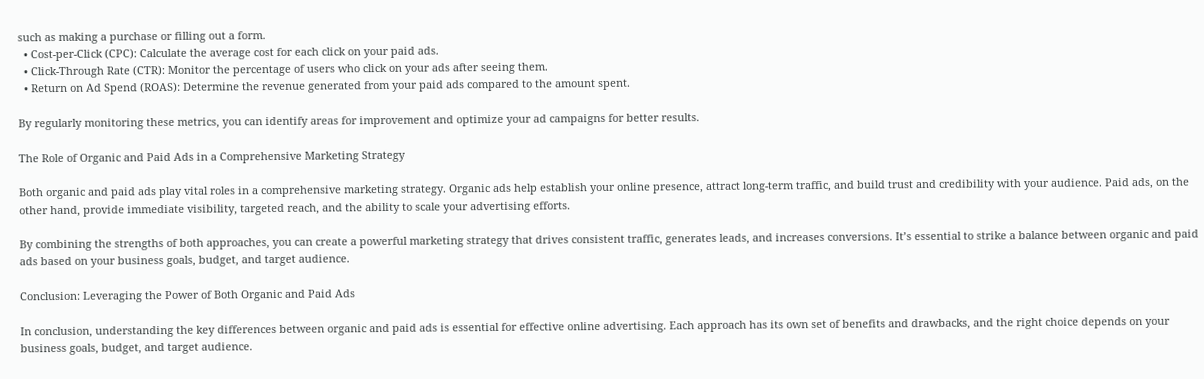such as making a purchase or filling out a form.
  • Cost-per-Click (CPC): Calculate the average cost for each click on your paid ads.
  • Click-Through Rate (CTR): Monitor the percentage of users who click on your ads after seeing them.
  • Return on Ad Spend (ROAS): Determine the revenue generated from your paid ads compared to the amount spent.

By regularly monitoring these metrics, you can identify areas for improvement and optimize your ad campaigns for better results.

The Role of Organic and Paid Ads in a Comprehensive Marketing Strategy

Both organic and paid ads play vital roles in a comprehensive marketing strategy. Organic ads help establish your online presence, attract long-term traffic, and build trust and credibility with your audience. Paid ads, on the other hand, provide immediate visibility, targeted reach, and the ability to scale your advertising efforts.

By combining the strengths of both approaches, you can create a powerful marketing strategy that drives consistent traffic, generates leads, and increases conversions. It’s essential to strike a balance between organic and paid ads based on your business goals, budget, and target audience.

Conclusion: Leveraging the Power of Both Organic and Paid Ads

In conclusion, understanding the key differences between organic and paid ads is essential for effective online advertising. Each approach has its own set of benefits and drawbacks, and the right choice depends on your business goals, budget, and target audience.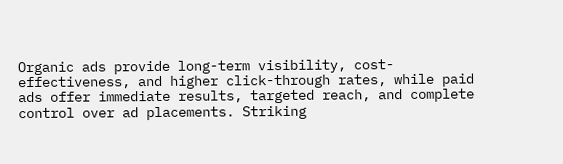Organic ads provide long-term visibility, cost-effectiveness, and higher click-through rates, while paid ads offer immediate results, targeted reach, and complete control over ad placements. Striking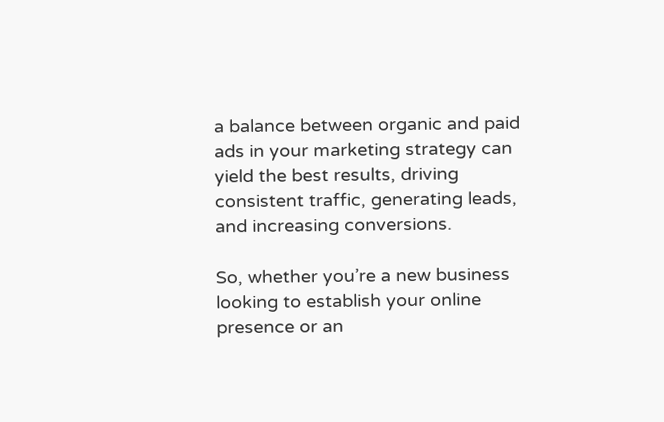a balance between organic and paid ads in your marketing strategy can yield the best results, driving consistent traffic, generating leads, and increasing conversions.

So, whether you’re a new business looking to establish your online presence or an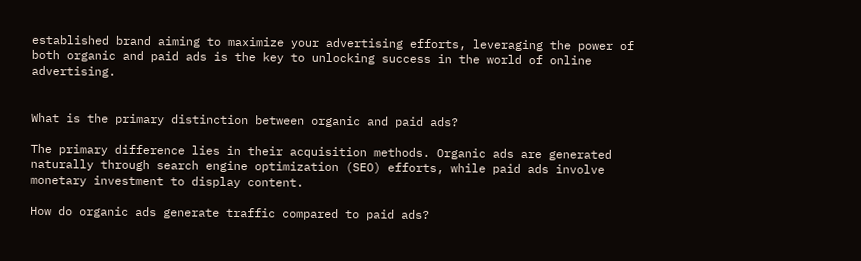established brand aiming to maximize your advertising efforts, leveraging the power of both organic and paid ads is the key to unlocking success in the world of online advertising.


What is the primary distinction between organic and paid ads?

The primary difference lies in their acquisition methods. Organic ads are generated naturally through search engine optimization (SEO) efforts, while paid ads involve monetary investment to display content.

How do organic ads generate traffic compared to paid ads?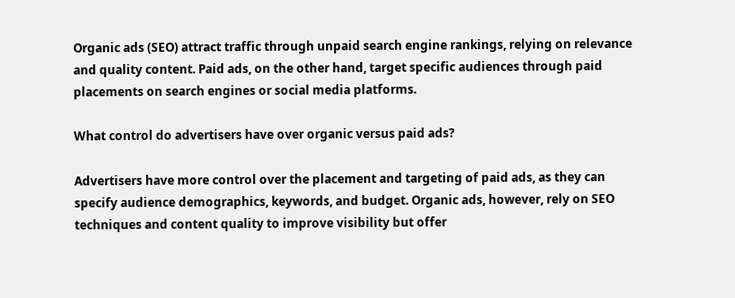Organic ads (SEO) attract traffic through unpaid search engine rankings, relying on relevance and quality content. Paid ads, on the other hand, target specific audiences through paid placements on search engines or social media platforms.

What control do advertisers have over organic versus paid ads?

Advertisers have more control over the placement and targeting of paid ads, as they can specify audience demographics, keywords, and budget. Organic ads, however, rely on SEO techniques and content quality to improve visibility but offer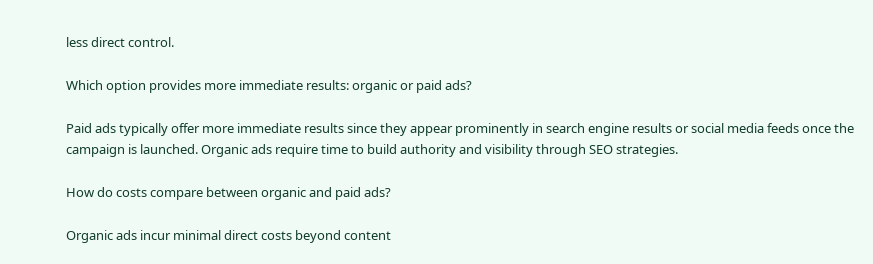less direct control.

Which option provides more immediate results: organic or paid ads?

Paid ads typically offer more immediate results since they appear prominently in search engine results or social media feeds once the campaign is launched. Organic ads require time to build authority and visibility through SEO strategies.

How do costs compare between organic and paid ads?

Organic ads incur minimal direct costs beyond content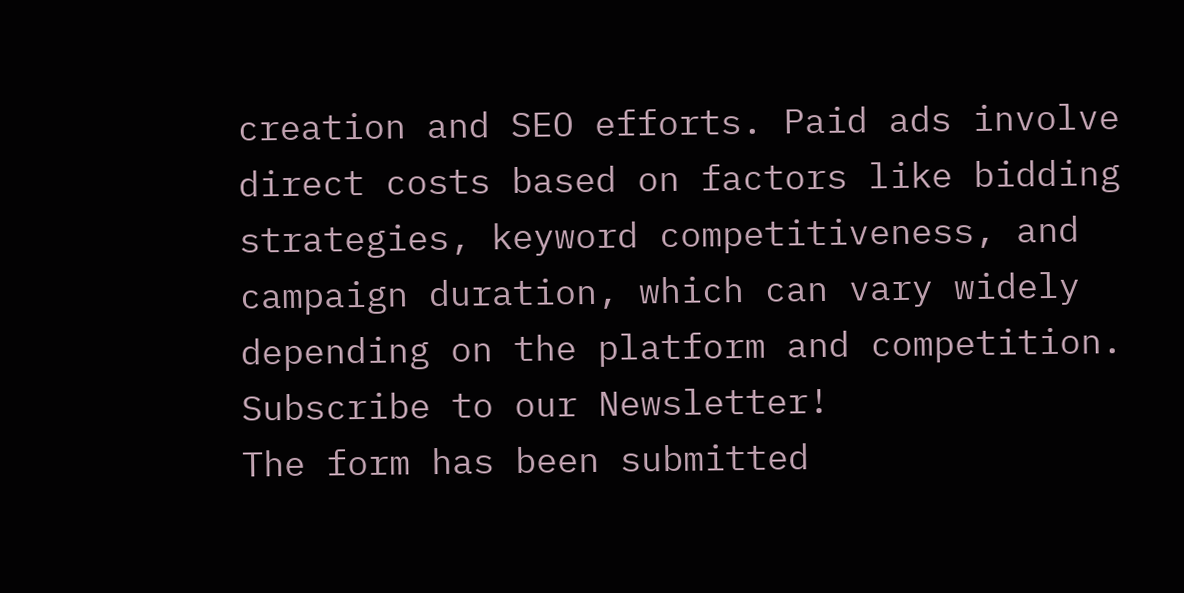creation and SEO efforts. Paid ads involve direct costs based on factors like bidding strategies, keyword competitiveness, and campaign duration, which can vary widely depending on the platform and competition.
Subscribe to our Newsletter!
The form has been submitted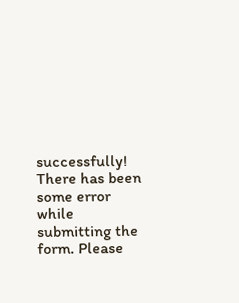successfully!
There has been some error while submitting the form. Please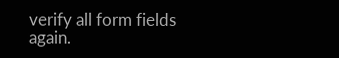verify all form fields again.